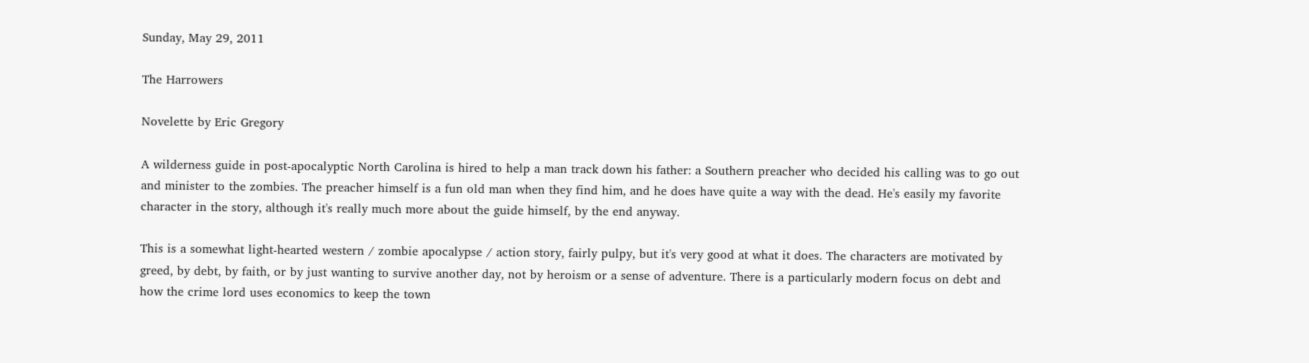Sunday, May 29, 2011

The Harrowers

Novelette by Eric Gregory

A wilderness guide in post-apocalyptic North Carolina is hired to help a man track down his father: a Southern preacher who decided his calling was to go out and minister to the zombies. The preacher himself is a fun old man when they find him, and he does have quite a way with the dead. He's easily my favorite character in the story, although it's really much more about the guide himself, by the end anyway.

This is a somewhat light-hearted western / zombie apocalypse / action story, fairly pulpy, but it's very good at what it does. The characters are motivated by greed, by debt, by faith, or by just wanting to survive another day, not by heroism or a sense of adventure. There is a particularly modern focus on debt and how the crime lord uses economics to keep the town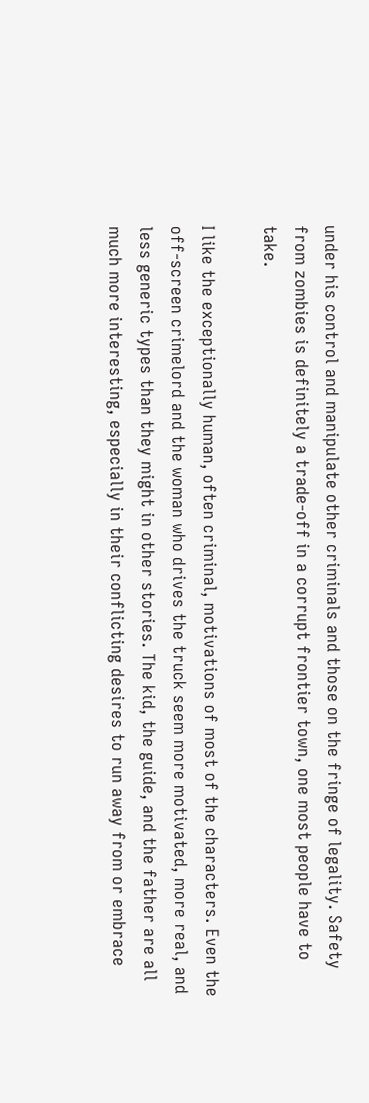under his control and manipulate other criminals and those on the fringe of legality. Safety from zombies is definitely a trade-off in a corrupt frontier town, one most people have to take.

I like the exceptionally human, often criminal, motivations of most of the characters. Even the off-screen crimelord and the woman who drives the truck seem more motivated, more real, and less generic types than they might in other stories. The kid, the guide, and the father are all much more interesting, especially in their conflicting desires to run away from or embrace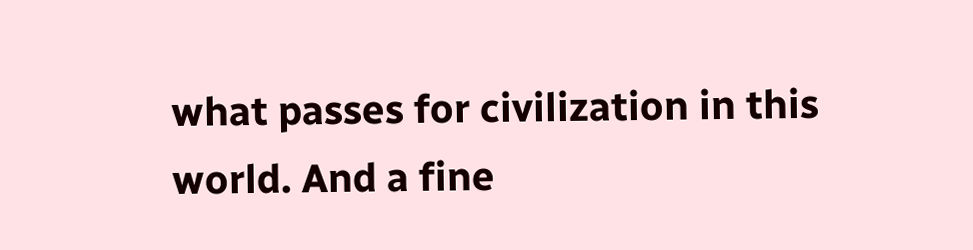what passes for civilization in this world. And a fine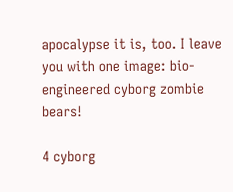apocalypse it is, too. I leave you with one image: bio-engineered cyborg zombie bears!

4 cyborg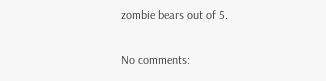zombie bears out of 5.

No comments: